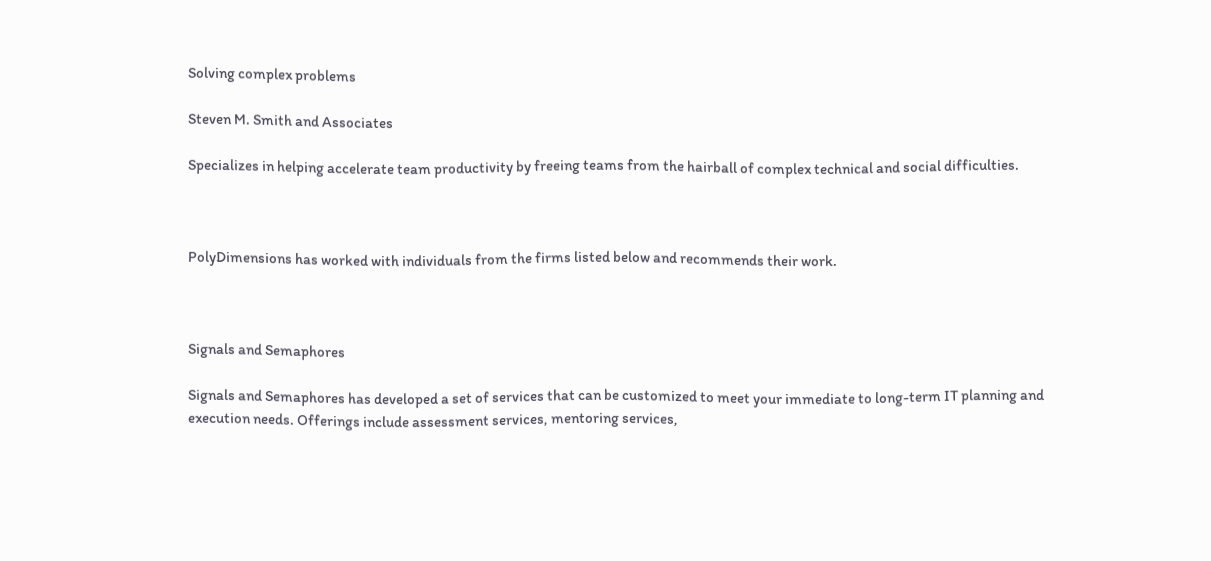Solving complex problems

Steven M. Smith and Associates

Specializes in helping accelerate team productivity by freeing teams from the hairball of complex technical and social difficulties.



PolyDimensions has worked with individuals from the firms listed below and recommends their work.



Signals and Semaphores

Signals and Semaphores has developed a set of services that can be customized to meet your immediate to long-term IT planning and execution needs. Offerings include assessment services, mentoring services,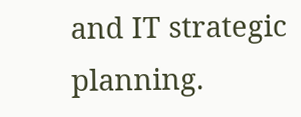and IT strategic planning.